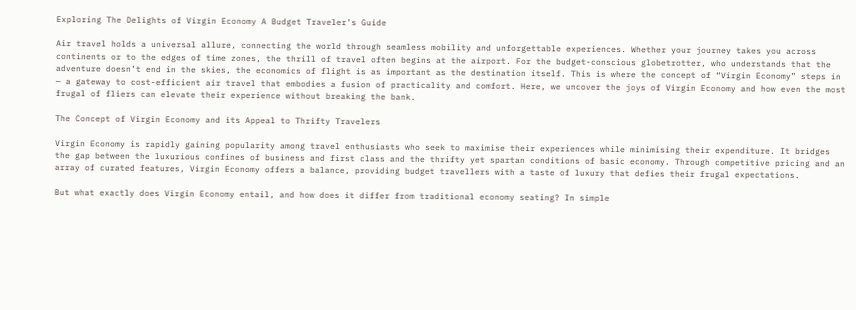Exploring The Delights of Virgin Economy A Budget Traveler’s Guide

Air travel holds a universal allure, connecting the world through seamless mobility and unforgettable experiences. Whether your journey takes you across continents or to the edges of time zones, the thrill of travel often begins at the airport. For the budget-conscious globetrotter, who understands that the adventure doesn’t end in the skies, the economics of flight is as important as the destination itself. This is where the concept of “Virgin Economy” steps in — a gateway to cost-efficient air travel that embodies a fusion of practicality and comfort. Here, we uncover the joys of Virgin Economy and how even the most frugal of fliers can elevate their experience without breaking the bank.

The Concept of Virgin Economy and its Appeal to Thrifty Travelers

Virgin Economy is rapidly gaining popularity among travel enthusiasts who seek to maximise their experiences while minimising their expenditure. It bridges the gap between the luxurious confines of business and first class and the thrifty yet spartan conditions of basic economy. Through competitive pricing and an array of curated features, Virgin Economy offers a balance, providing budget travellers with a taste of luxury that defies their frugal expectations.

But what exactly does Virgin Economy entail, and how does it differ from traditional economy seating? In simple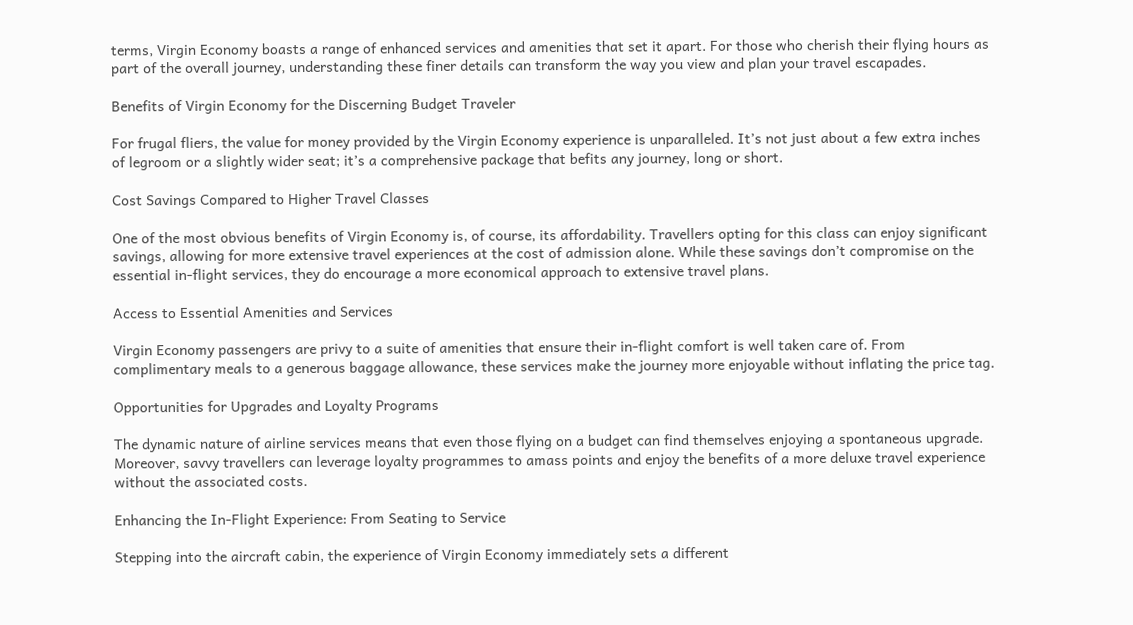terms, Virgin Economy boasts a range of enhanced services and amenities that set it apart. For those who cherish their flying hours as part of the overall journey, understanding these finer details can transform the way you view and plan your travel escapades.

Benefits of Virgin Economy for the Discerning Budget Traveler

For frugal fliers, the value for money provided by the Virgin Economy experience is unparalleled. It’s not just about a few extra inches of legroom or a slightly wider seat; it’s a comprehensive package that befits any journey, long or short.

Cost Savings Compared to Higher Travel Classes

One of the most obvious benefits of Virgin Economy is, of course, its affordability. Travellers opting for this class can enjoy significant savings, allowing for more extensive travel experiences at the cost of admission alone. While these savings don’t compromise on the essential in-flight services, they do encourage a more economical approach to extensive travel plans.

Access to Essential Amenities and Services

Virgin Economy passengers are privy to a suite of amenities that ensure their in-flight comfort is well taken care of. From complimentary meals to a generous baggage allowance, these services make the journey more enjoyable without inflating the price tag.

Opportunities for Upgrades and Loyalty Programs

The dynamic nature of airline services means that even those flying on a budget can find themselves enjoying a spontaneous upgrade. Moreover, savvy travellers can leverage loyalty programmes to amass points and enjoy the benefits of a more deluxe travel experience without the associated costs.

Enhancing the In-Flight Experience: From Seating to Service

Stepping into the aircraft cabin, the experience of Virgin Economy immediately sets a different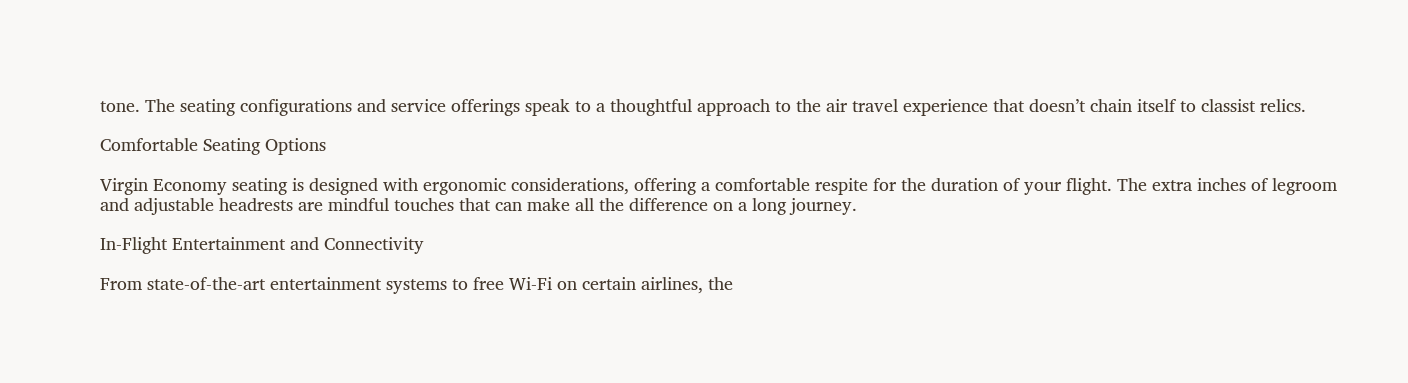tone. The seating configurations and service offerings speak to a thoughtful approach to the air travel experience that doesn’t chain itself to classist relics.

Comfortable Seating Options

Virgin Economy seating is designed with ergonomic considerations, offering a comfortable respite for the duration of your flight. The extra inches of legroom and adjustable headrests are mindful touches that can make all the difference on a long journey.

In-Flight Entertainment and Connectivity

From state-of-the-art entertainment systems to free Wi-Fi on certain airlines, the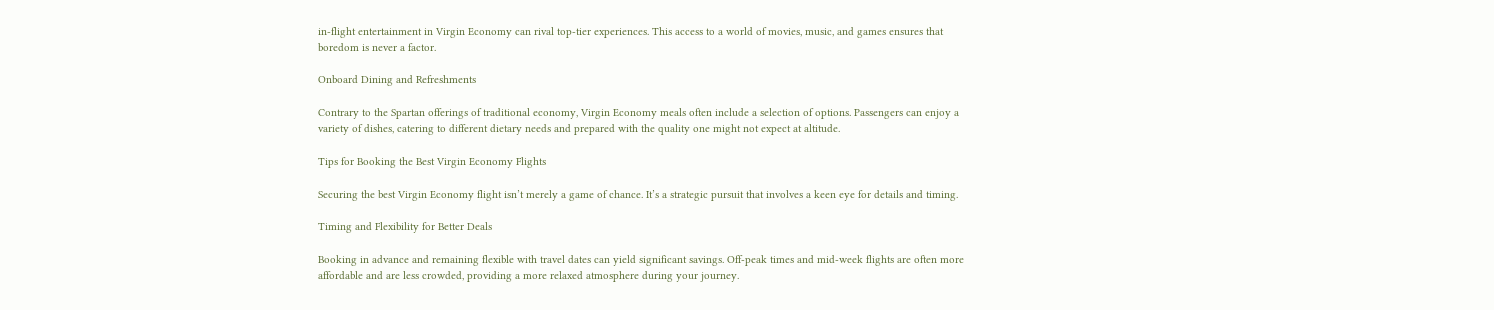in-flight entertainment in Virgin Economy can rival top-tier experiences. This access to a world of movies, music, and games ensures that boredom is never a factor.

Onboard Dining and Refreshments

Contrary to the Spartan offerings of traditional economy, Virgin Economy meals often include a selection of options. Passengers can enjoy a variety of dishes, catering to different dietary needs and prepared with the quality one might not expect at altitude.

Tips for Booking the Best Virgin Economy Flights

Securing the best Virgin Economy flight isn’t merely a game of chance. It’s a strategic pursuit that involves a keen eye for details and timing.

Timing and Flexibility for Better Deals

Booking in advance and remaining flexible with travel dates can yield significant savings. Off-peak times and mid-week flights are often more affordable and are less crowded, providing a more relaxed atmosphere during your journey.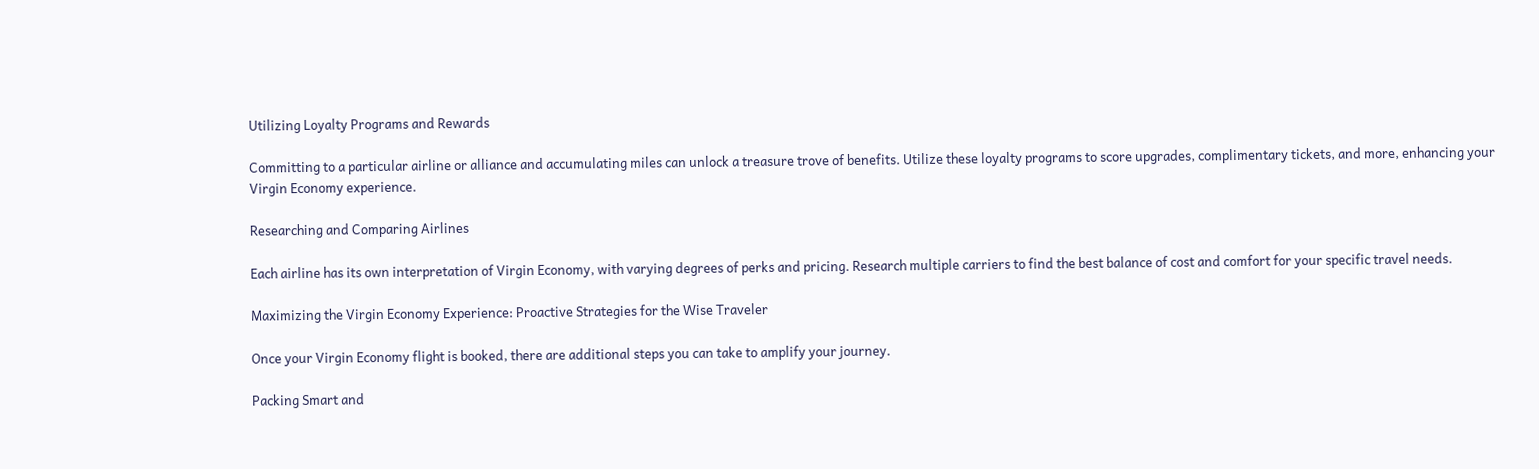Utilizing Loyalty Programs and Rewards

Committing to a particular airline or alliance and accumulating miles can unlock a treasure trove of benefits. Utilize these loyalty programs to score upgrades, complimentary tickets, and more, enhancing your Virgin Economy experience.

Researching and Comparing Airlines

Each airline has its own interpretation of Virgin Economy, with varying degrees of perks and pricing. Research multiple carriers to find the best balance of cost and comfort for your specific travel needs.

Maximizing the Virgin Economy Experience: Proactive Strategies for the Wise Traveler

Once your Virgin Economy flight is booked, there are additional steps you can take to amplify your journey.

Packing Smart and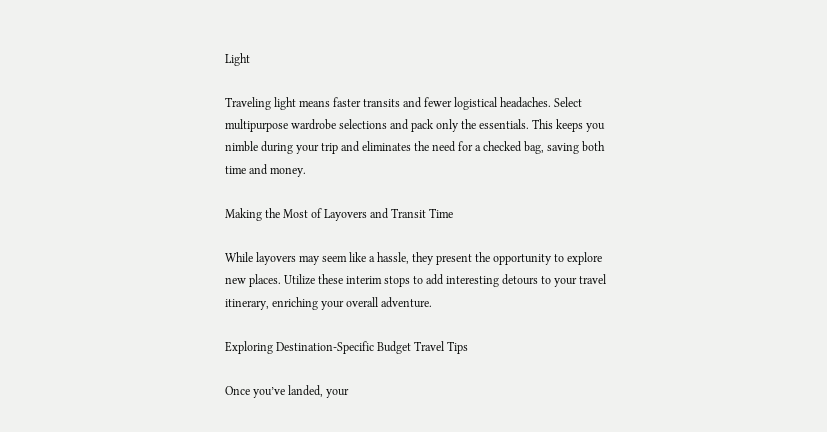Light

Traveling light means faster transits and fewer logistical headaches. Select multipurpose wardrobe selections and pack only the essentials. This keeps you nimble during your trip and eliminates the need for a checked bag, saving both time and money.

Making the Most of Layovers and Transit Time

While layovers may seem like a hassle, they present the opportunity to explore new places. Utilize these interim stops to add interesting detours to your travel itinerary, enriching your overall adventure.

Exploring Destination-Specific Budget Travel Tips

Once you’ve landed, your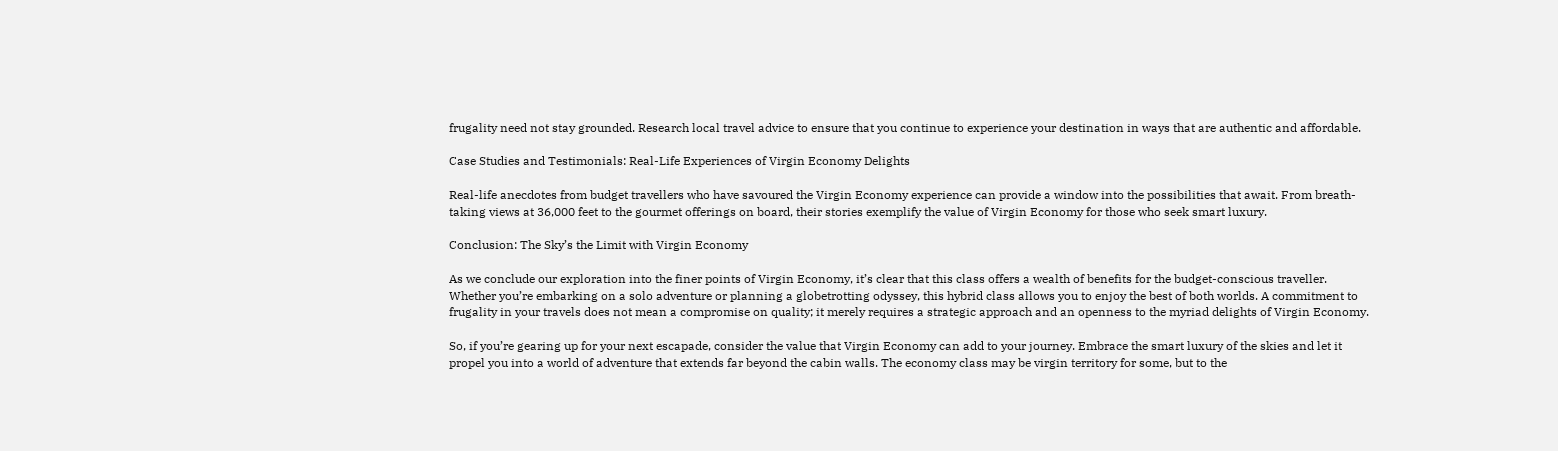frugality need not stay grounded. Research local travel advice to ensure that you continue to experience your destination in ways that are authentic and affordable.

Case Studies and Testimonials: Real-Life Experiences of Virgin Economy Delights

Real-life anecdotes from budget travellers who have savoured the Virgin Economy experience can provide a window into the possibilities that await. From breath-taking views at 36,000 feet to the gourmet offerings on board, their stories exemplify the value of Virgin Economy for those who seek smart luxury.

Conclusion: The Sky’s the Limit with Virgin Economy

As we conclude our exploration into the finer points of Virgin Economy, it’s clear that this class offers a wealth of benefits for the budget-conscious traveller. Whether you’re embarking on a solo adventure or planning a globetrotting odyssey, this hybrid class allows you to enjoy the best of both worlds. A commitment to frugality in your travels does not mean a compromise on quality; it merely requires a strategic approach and an openness to the myriad delights of Virgin Economy.

So, if you’re gearing up for your next escapade, consider the value that Virgin Economy can add to your journey. Embrace the smart luxury of the skies and let it propel you into a world of adventure that extends far beyond the cabin walls. The economy class may be virgin territory for some, but to the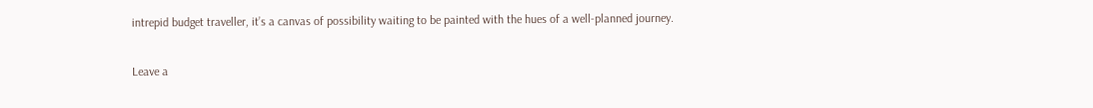intrepid budget traveller, it’s a canvas of possibility waiting to be painted with the hues of a well-planned journey.

Leave a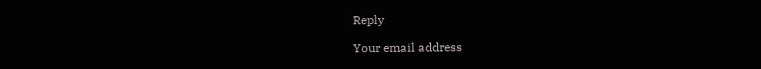Reply

Your email address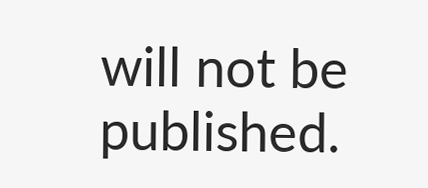will not be published.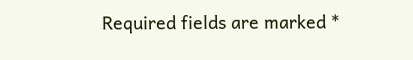Required fields are marked *